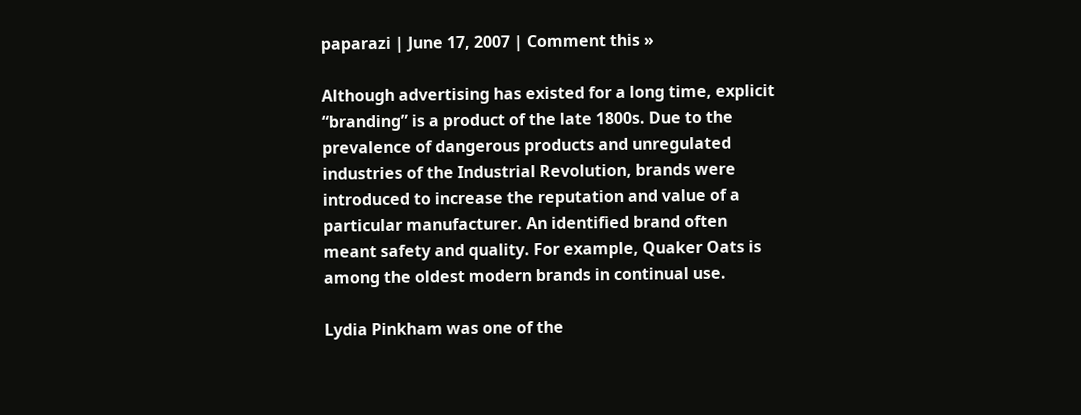paparazi | June 17, 2007 | Comment this »

Although advertising has existed for a long time, explicit “branding” is a product of the late 1800s. Due to the prevalence of dangerous products and unregulated industries of the Industrial Revolution, brands were introduced to increase the reputation and value of a particular manufacturer. An identified brand often meant safety and quality. For example, Quaker Oats is among the oldest modern brands in continual use.

Lydia Pinkham was one of the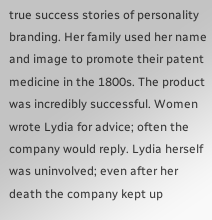true success stories of personality branding. Her family used her name and image to promote their patent medicine in the 1800s. The product was incredibly successful. Women wrote Lydia for advice; often the company would reply. Lydia herself was uninvolved; even after her death the company kept up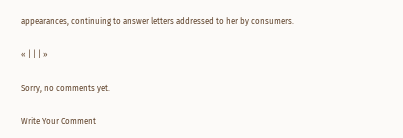appearances, continuing to answer letters addressed to her by consumers.

« | | | »

Sorry, no comments yet.

Write Your Comment